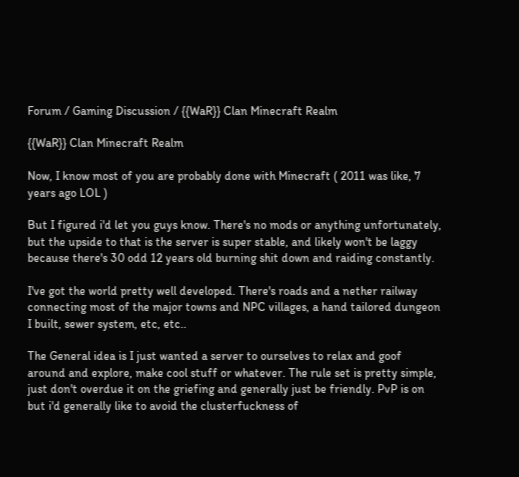Forum / Gaming Discussion / {{WaR}} Clan Minecraft Realm

{{WaR}} Clan Minecraft Realm

Now, I know most of you are probably done with Minecraft ( 2011 was like, 7 years ago LOL )

But I figured i'd let you guys know. There's no mods or anything unfortunately, but the upside to that is the server is super stable, and likely won't be laggy because there's 30 odd 12 years old burning shit down and raiding constantly.

I've got the world pretty well developed. There's roads and a nether railway connecting most of the major towns and NPC villages, a hand tailored dungeon I built, sewer system, etc, etc..

The General idea is I just wanted a server to ourselves to relax and goof around and explore, make cool stuff or whatever. The rule set is pretty simple, just don't overdue it on the griefing and generally just be friendly. PvP is on but i'd generally like to avoid the clusterfuckness of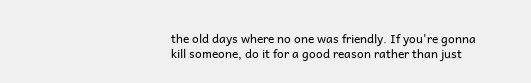the old days where no one was friendly. If you're gonna kill someone, do it for a good reason rather than just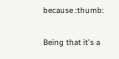because :thumb:

Being that it's a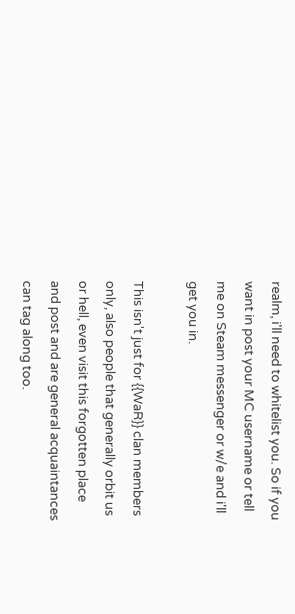realm, i'll need to whitelist you. So if you want in post your MC username or tell me on Steam messenger or w/e and i'll get you in.

This isn't just for {{WaR}} clan members only, also people that generally orbit us or hell, even visit this forgotten place and post and are general acquaintances can tag along too.